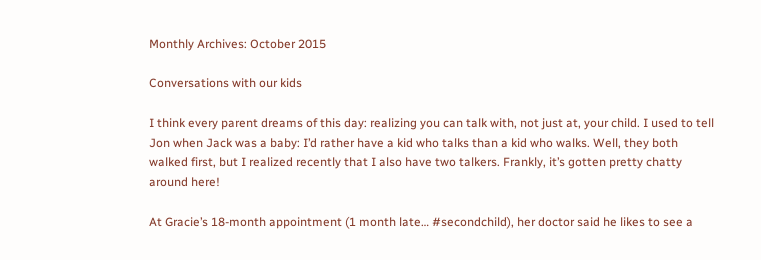Monthly Archives: October 2015

Conversations with our kids

I think every parent dreams of this day: realizing you can talk with, not just at, your child. I used to tell Jon when Jack was a baby: I’d rather have a kid who talks than a kid who walks. Well, they both walked first, but I realized recently that I also have two talkers. Frankly, it’s gotten pretty chatty around here!

At Gracie’s 18-month appointment (1 month late… #secondchild), her doctor said he likes to see a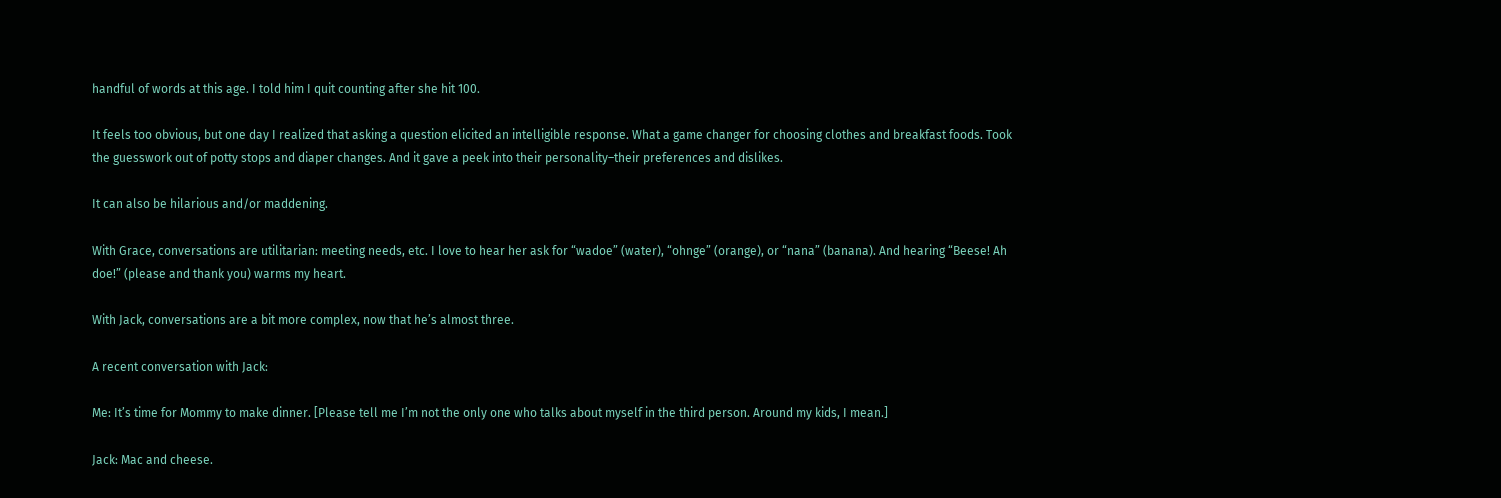handful of words at this age. I told him I quit counting after she hit 100.

It feels too obvious, but one day I realized that asking a question elicited an intelligible response. What a game changer for choosing clothes and breakfast foods. Took the guesswork out of potty stops and diaper changes. And it gave a peek into their personality–their preferences and dislikes.

It can also be hilarious and/or maddening.

With Grace, conversations are utilitarian: meeting needs, etc. I love to hear her ask for “wadoe” (water), “ohnge” (orange), or “nana” (banana). And hearing “Beese! Ah doe!” (please and thank you) warms my heart.

With Jack, conversations are a bit more complex, now that he’s almost three.

A recent conversation with Jack:

Me: It’s time for Mommy to make dinner. [Please tell me I’m not the only one who talks about myself in the third person. Around my kids, I mean.]

Jack: Mac and cheese.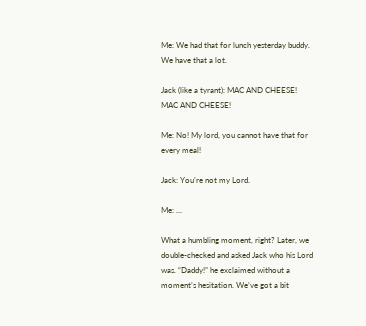Me: We had that for lunch yesterday buddy. We have that a lot.

Jack (like a tyrant): MAC AND CHEESE! MAC AND CHEESE!

Me: No! My lord, you cannot have that for every meal!

Jack: You’re not my Lord.

Me: …

What a humbling moment, right? Later, we double-checked and asked Jack who his Lord was. “Daddy!” he exclaimed without a moment’s hesitation. We’ve got a bit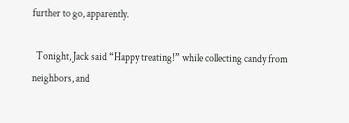further to go, apparently.

  Tonight, Jack said “Happy treating!” while collecting candy from neighbors, and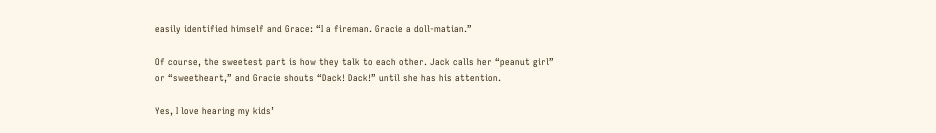easily identified himself and Grace: “I a fireman. Gracie a doll-matian.”

Of course, the sweetest part is how they talk to each other. Jack calls her “peanut girl” or “sweetheart,” and Gracie shouts “Dack! Dack!” until she has his attention.

Yes, I love hearing my kids’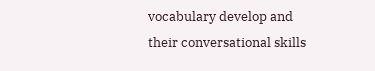vocabulary develop and their conversational skills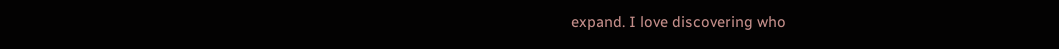expand. I love discovering who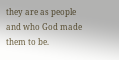they are as people and who God made them to be.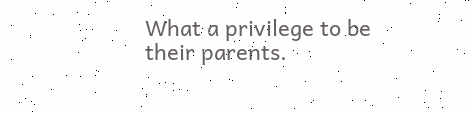What a privilege to be their parents.